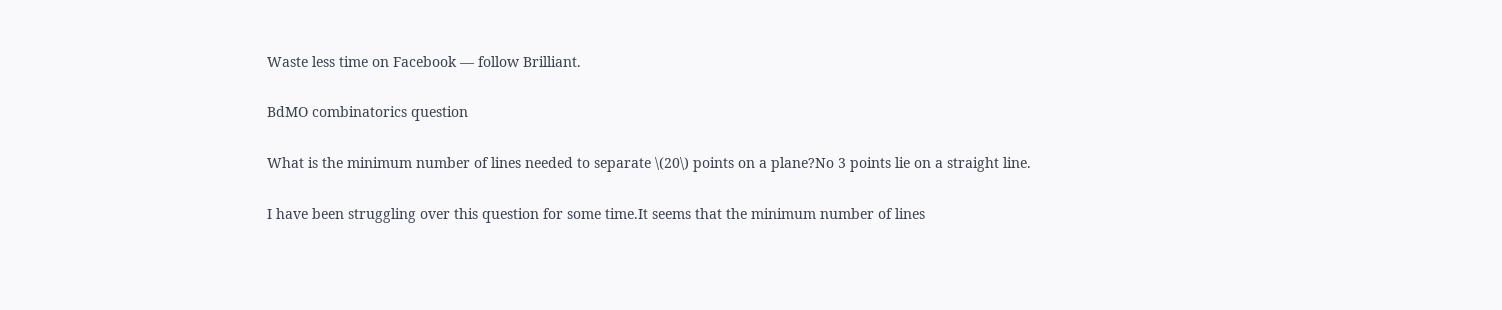Waste less time on Facebook — follow Brilliant.

BdMO combinatorics question

What is the minimum number of lines needed to separate \(20\) points on a plane?No 3 points lie on a straight line.

I have been struggling over this question for some time.It seems that the minimum number of lines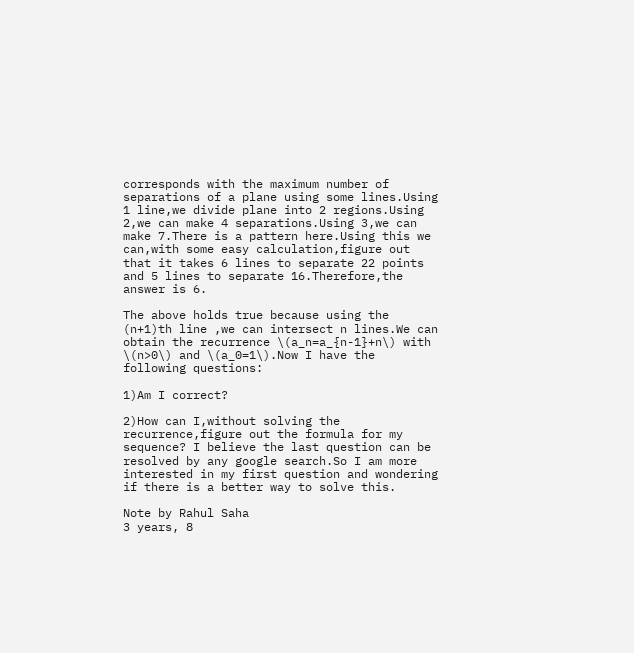corresponds with the maximum number of separations of a plane using some lines.Using 1 line,we divide plane into 2 regions.Using 2,we can make 4 separations.Using 3,we can make 7.There is a pattern here.Using this we can,with some easy calculation,figure out that it takes 6 lines to separate 22 points and 5 lines to separate 16.Therefore,the answer is 6.

The above holds true because using the (n+1)th line ,we can intersect n lines.We can obtain the recurrence \(a_n=a_{n-1}+n\) with \(n>0\) and \(a_0=1\).Now I have the following questions:

1)Am I correct?

2)How can I,without solving the recurrence,figure out the formula for my sequence? I believe the last question can be resolved by any google search.So I am more interested in my first question and wondering if there is a better way to solve this.

Note by Rahul Saha
3 years, 8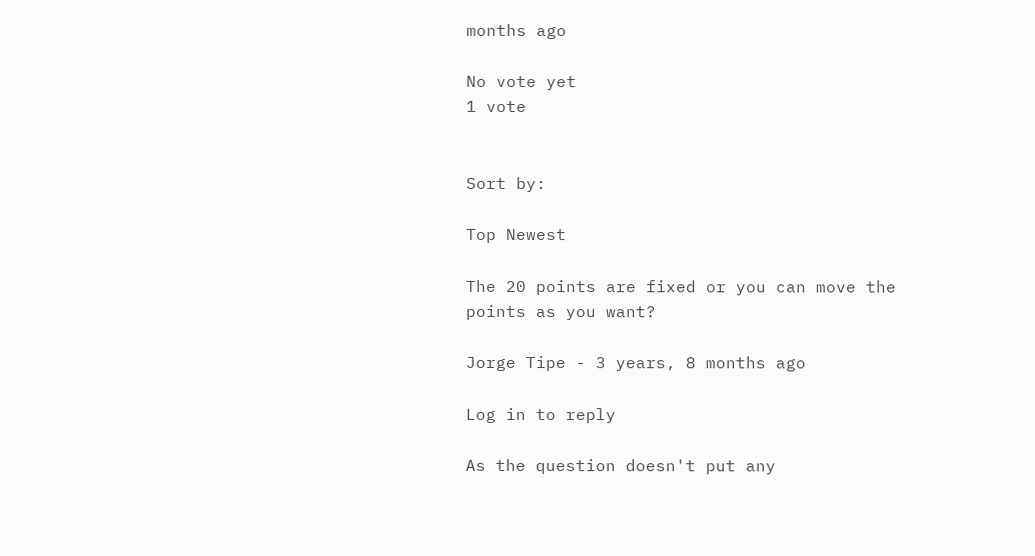months ago

No vote yet
1 vote


Sort by:

Top Newest

The 20 points are fixed or you can move the points as you want?

Jorge Tipe - 3 years, 8 months ago

Log in to reply

As the question doesn't put any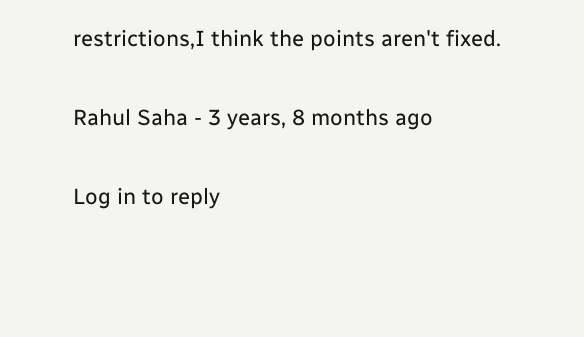restrictions,I think the points aren't fixed.

Rahul Saha - 3 years, 8 months ago

Log in to reply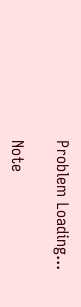Problem Loading...

Note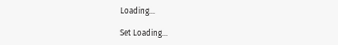Loading...

Set Loading...